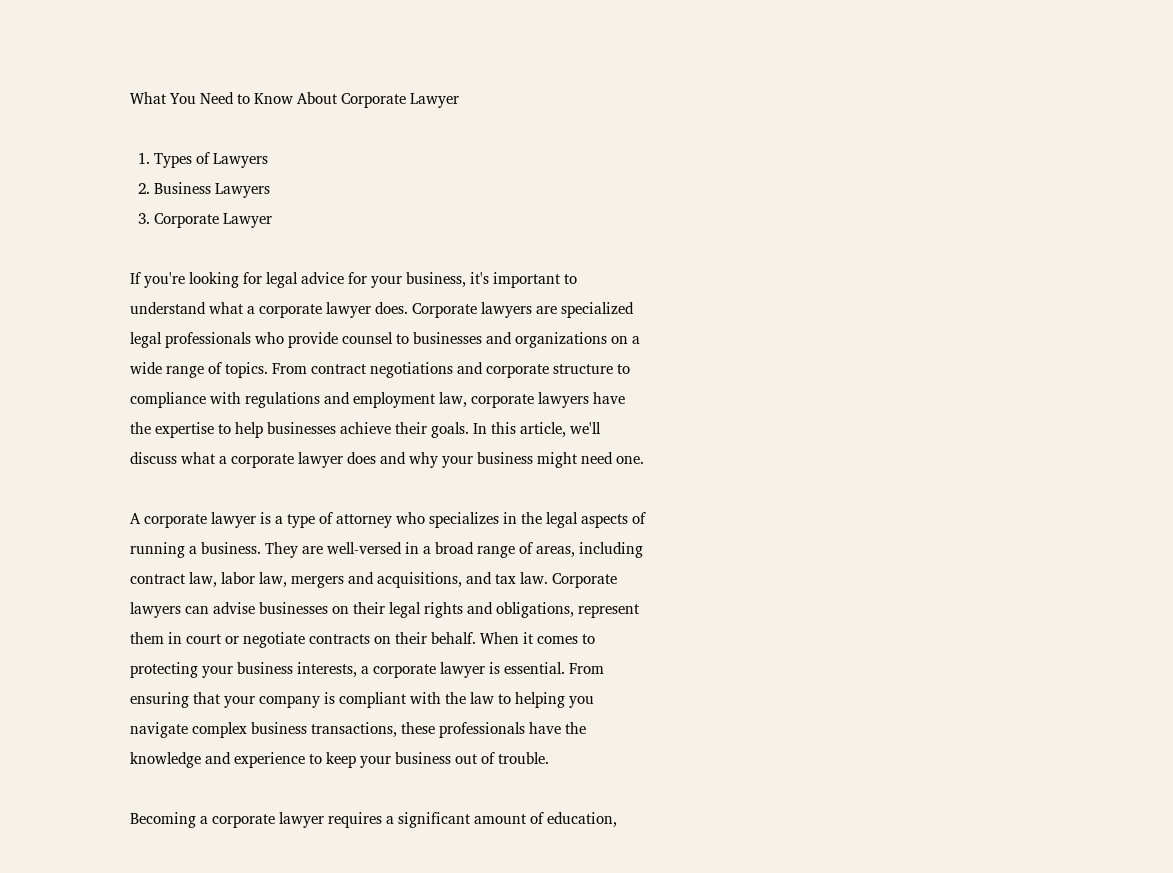What You Need to Know About Corporate Lawyer

  1. Types of Lawyers
  2. Business Lawyers
  3. Corporate Lawyer

If you're looking for legal advice for your business, it's important to understand what a corporate lawyer does. Corporate lawyers are specialized legal professionals who provide counsel to businesses and organizations on a wide range of topics. From contract negotiations and corporate structure to compliance with regulations and employment law, corporate lawyers have the expertise to help businesses achieve their goals. In this article, we'll discuss what a corporate lawyer does and why your business might need one.

A corporate lawyer is a type of attorney who specializes in the legal aspects of running a business. They are well-versed in a broad range of areas, including contract law, labor law, mergers and acquisitions, and tax law. Corporate lawyers can advise businesses on their legal rights and obligations, represent them in court or negotiate contracts on their behalf. When it comes to protecting your business interests, a corporate lawyer is essential. From ensuring that your company is compliant with the law to helping you navigate complex business transactions, these professionals have the knowledge and experience to keep your business out of trouble.

Becoming a corporate lawyer requires a significant amount of education,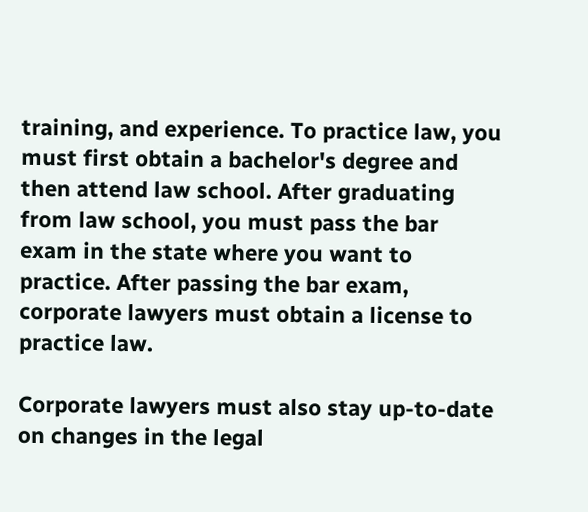training, and experience. To practice law, you must first obtain a bachelor's degree and then attend law school. After graduating from law school, you must pass the bar exam in the state where you want to practice. After passing the bar exam, corporate lawyers must obtain a license to practice law.

Corporate lawyers must also stay up-to-date on changes in the legal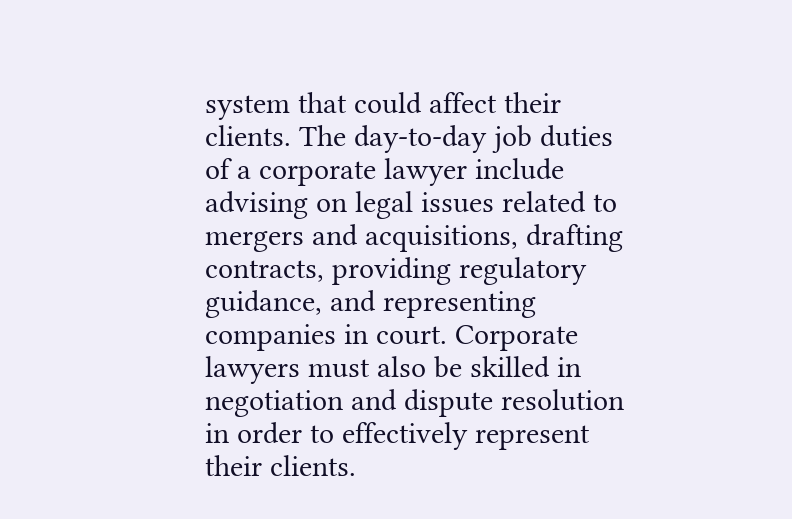system that could affect their clients. The day-to-day job duties of a corporate lawyer include advising on legal issues related to mergers and acquisitions, drafting contracts, providing regulatory guidance, and representing companies in court. Corporate lawyers must also be skilled in negotiation and dispute resolution in order to effectively represent their clients.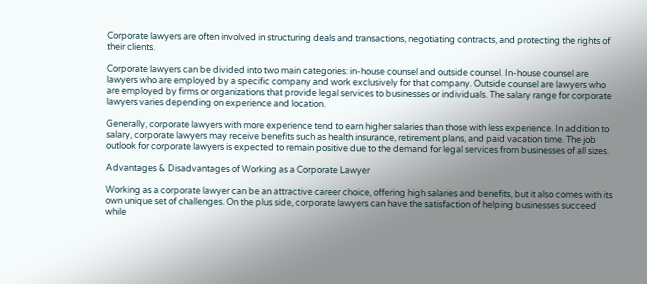Corporate lawyers are often involved in structuring deals and transactions, negotiating contracts, and protecting the rights of their clients.

Corporate lawyers can be divided into two main categories: in-house counsel and outside counsel. In-house counsel are lawyers who are employed by a specific company and work exclusively for that company. Outside counsel are lawyers who are employed by firms or organizations that provide legal services to businesses or individuals. The salary range for corporate lawyers varies depending on experience and location.

Generally, corporate lawyers with more experience tend to earn higher salaries than those with less experience. In addition to salary, corporate lawyers may receive benefits such as health insurance, retirement plans, and paid vacation time. The job outlook for corporate lawyers is expected to remain positive due to the demand for legal services from businesses of all sizes.

Advantages & Disadvantages of Working as a Corporate Lawyer

Working as a corporate lawyer can be an attractive career choice, offering high salaries and benefits, but it also comes with its own unique set of challenges. On the plus side, corporate lawyers can have the satisfaction of helping businesses succeed while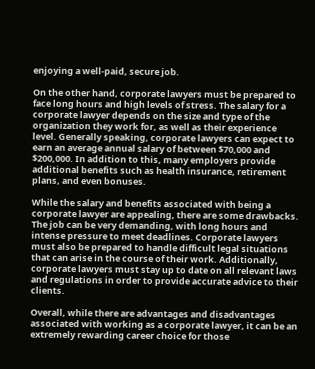enjoying a well-paid, secure job.

On the other hand, corporate lawyers must be prepared to face long hours and high levels of stress. The salary for a corporate lawyer depends on the size and type of the organization they work for, as well as their experience level. Generally speaking, corporate lawyers can expect to earn an average annual salary of between $70,000 and $200,000. In addition to this, many employers provide additional benefits such as health insurance, retirement plans, and even bonuses.

While the salary and benefits associated with being a corporate lawyer are appealing, there are some drawbacks. The job can be very demanding, with long hours and intense pressure to meet deadlines. Corporate lawyers must also be prepared to handle difficult legal situations that can arise in the course of their work. Additionally, corporate lawyers must stay up to date on all relevant laws and regulations in order to provide accurate advice to their clients.

Overall, while there are advantages and disadvantages associated with working as a corporate lawyer, it can be an extremely rewarding career choice for those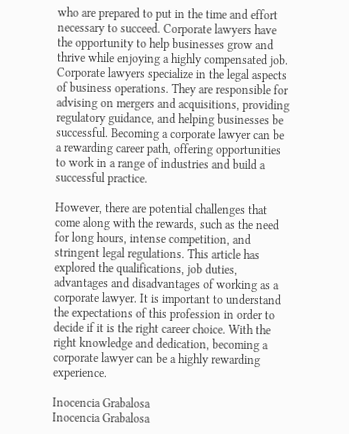who are prepared to put in the time and effort necessary to succeed. Corporate lawyers have the opportunity to help businesses grow and thrive while enjoying a highly compensated job. Corporate lawyers specialize in the legal aspects of business operations. They are responsible for advising on mergers and acquisitions, providing regulatory guidance, and helping businesses be successful. Becoming a corporate lawyer can be a rewarding career path, offering opportunities to work in a range of industries and build a successful practice.

However, there are potential challenges that come along with the rewards, such as the need for long hours, intense competition, and stringent legal regulations. This article has explored the qualifications, job duties, advantages and disadvantages of working as a corporate lawyer. It is important to understand the expectations of this profession in order to decide if it is the right career choice. With the right knowledge and dedication, becoming a corporate lawyer can be a highly rewarding experience.

Inocencia Grabalosa
Inocencia Grabalosa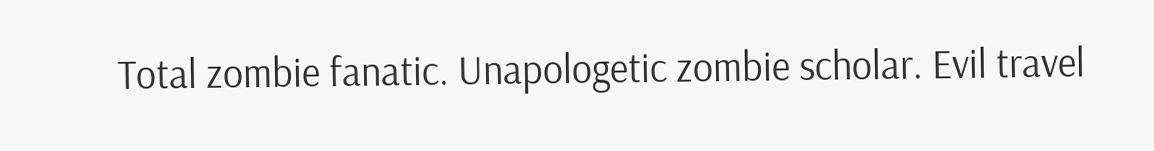Total zombie fanatic. Unapologetic zombie scholar. Evil travel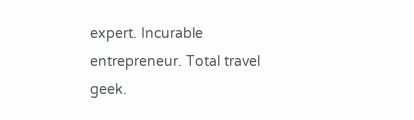expert. Incurable entrepreneur. Total travel geek.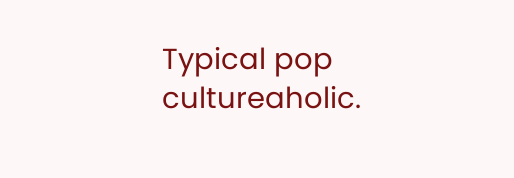Typical pop cultureaholic.